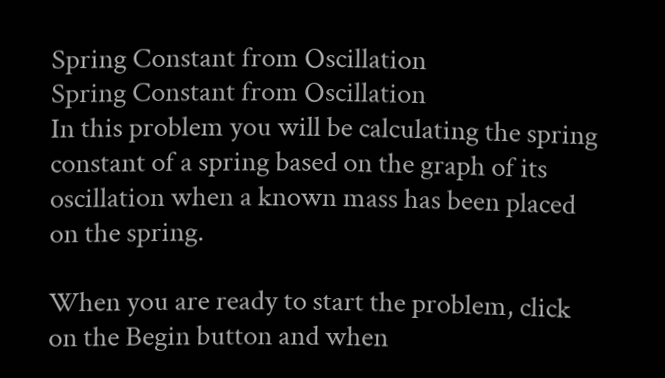Spring Constant from Oscillation
Spring Constant from Oscillation
In this problem you will be calculating the spring constant of a spring based on the graph of its oscillation when a known mass has been placed on the spring.

When you are ready to start the problem, click on the Begin button and when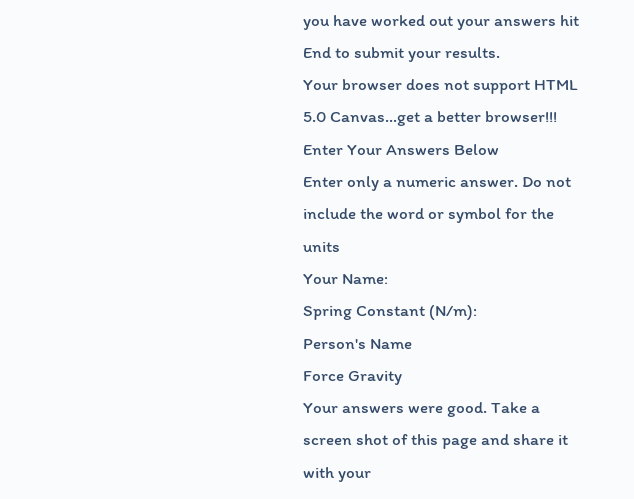you have worked out your answers hit End to submit your results.
Your browser does not support HTML 5.0 Canvas...get a better browser!!!
Enter Your Answers Below
Enter only a numeric answer. Do not include the word or symbol for the units
Your Name:
Spring Constant (N/m):
Person's Name
Force Gravity
Your answers were good. Take a screen shot of this page and share it with your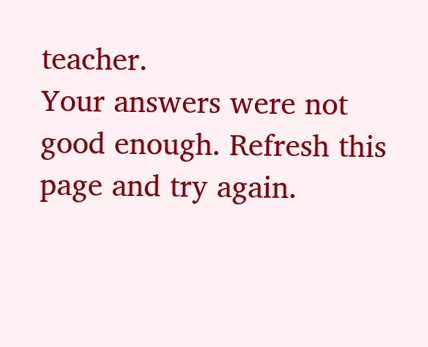teacher.
Your answers were not good enough. Refresh this page and try again.